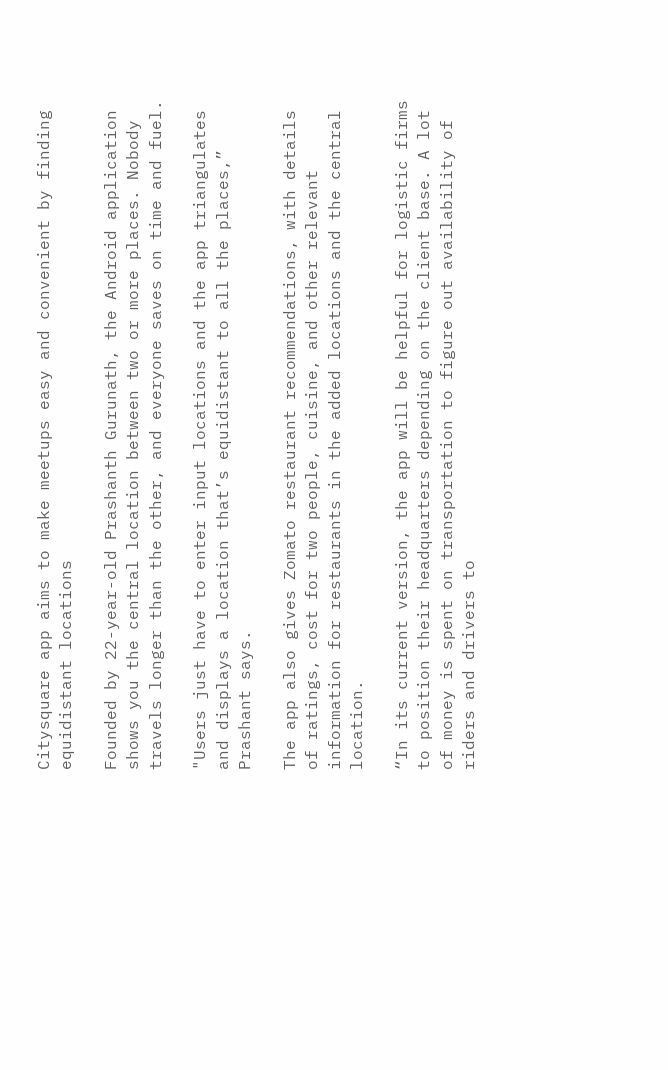Citysquare app aims to make meetups easy and convenient by finding equidistant locations

Founded by 22-year-old Prashanth Gurunath, the Android application shows you the central location between two or more places. Nobody travels longer than the other, and everyone saves on time and fuel.

"Users just have to enter input locations and the app triangulates and displays a location that’s equidistant to all the places,” Prashant says.

The app also gives Zomato restaurant recommendations, with details of ratings, cost for two people, cuisine, and other relevant information for restaurants in the added locations and the central location.

“In its current version, the app will be helpful for logistic firms to position their headquarters depending on the client base. A lot of money is spent on transportation to figure out availability of riders and drivers to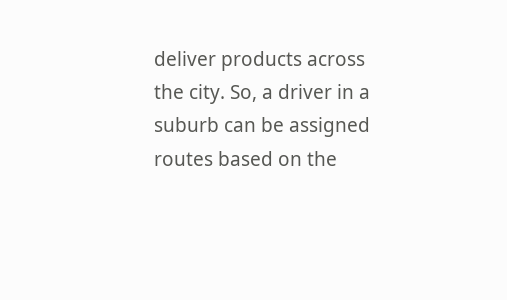deliver products across the city. So, a driver in a suburb can be assigned routes based on the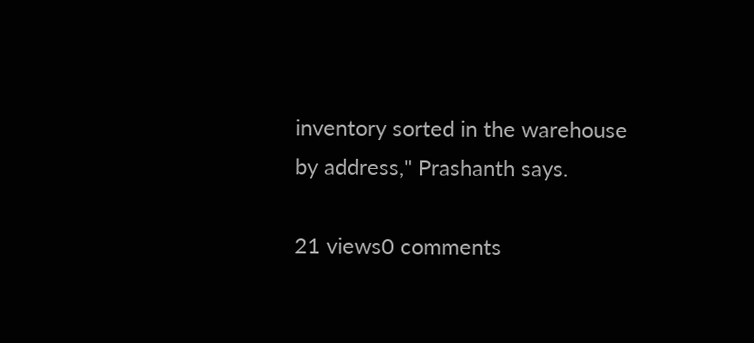inventory sorted in the warehouse by address," Prashanth says.

21 views0 comments